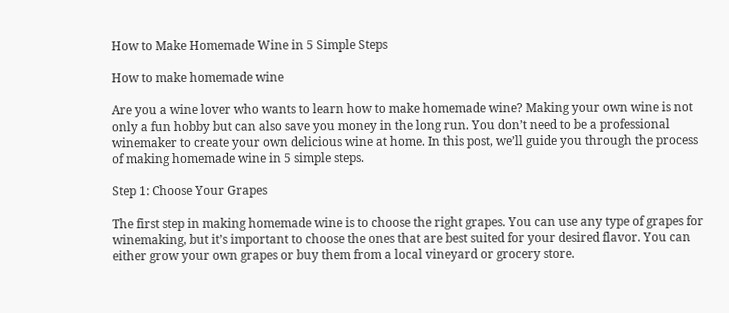How to Make Homemade Wine in 5 Simple Steps

How to make homemade wine

Are you a wine lover who wants to learn how to make homemade wine? Making your own wine is not only a fun hobby but can also save you money in the long run. You don’t need to be a professional winemaker to create your own delicious wine at home. In this post, we’ll guide you through the process of making homemade wine in 5 simple steps.

Step 1: Choose Your Grapes

The first step in making homemade wine is to choose the right grapes. You can use any type of grapes for winemaking, but it’s important to choose the ones that are best suited for your desired flavor. You can either grow your own grapes or buy them from a local vineyard or grocery store.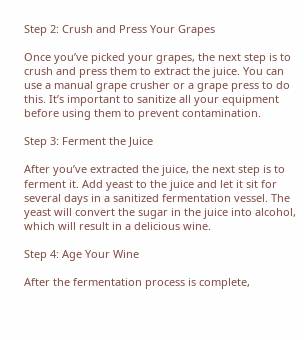Step 2: Crush and Press Your Grapes

Once you’ve picked your grapes, the next step is to crush and press them to extract the juice. You can use a manual grape crusher or a grape press to do this. It’s important to sanitize all your equipment before using them to prevent contamination.

Step 3: Ferment the Juice

After you’ve extracted the juice, the next step is to ferment it. Add yeast to the juice and let it sit for several days in a sanitized fermentation vessel. The yeast will convert the sugar in the juice into alcohol, which will result in a delicious wine.

Step 4: Age Your Wine

After the fermentation process is complete,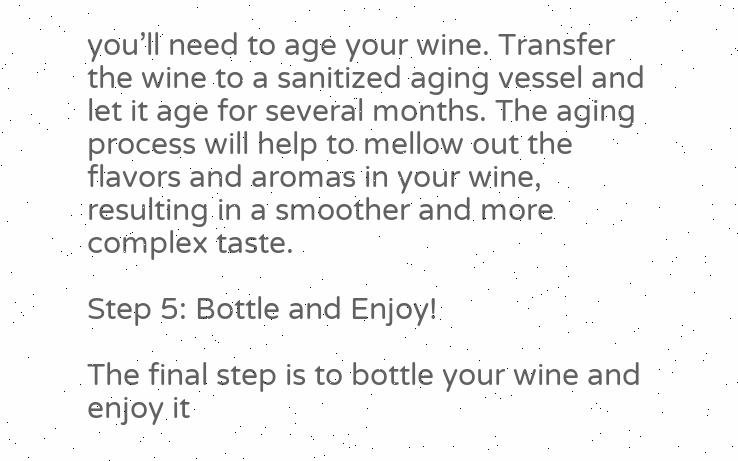you’ll need to age your wine. Transfer the wine to a sanitized aging vessel and let it age for several months. The aging process will help to mellow out the flavors and aromas in your wine, resulting in a smoother and more complex taste.

Step 5: Bottle and Enjoy!

The final step is to bottle your wine and enjoy it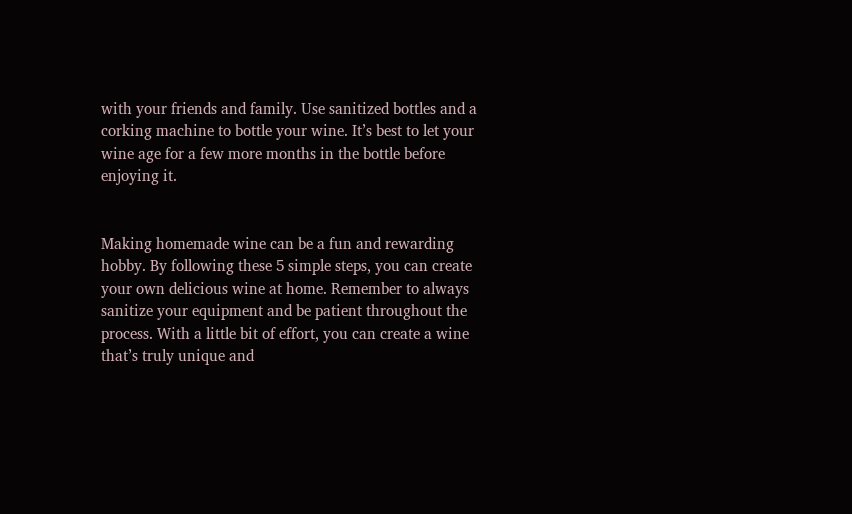with your friends and family. Use sanitized bottles and a corking machine to bottle your wine. It’s best to let your wine age for a few more months in the bottle before enjoying it.


Making homemade wine can be a fun and rewarding hobby. By following these 5 simple steps, you can create your own delicious wine at home. Remember to always sanitize your equipment and be patient throughout the process. With a little bit of effort, you can create a wine that’s truly unique and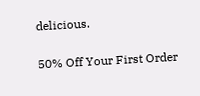delicious.

50% Off Your First Order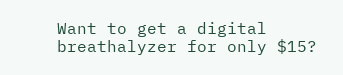Want to get a digital breathalyzer for only $15?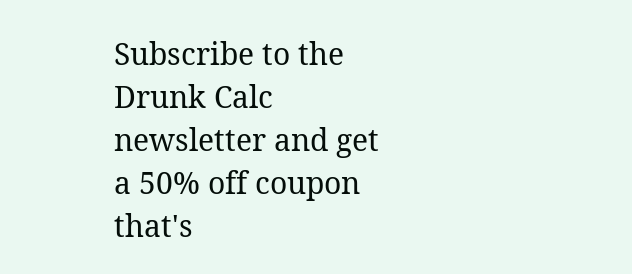Subscribe to the Drunk Calc newsletter and get a 50% off coupon that's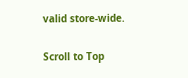valid store-wide.

Scroll to Top